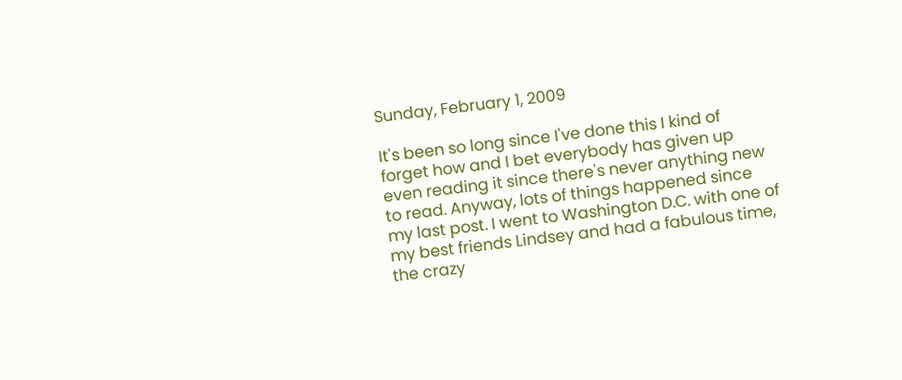Sunday, February 1, 2009

It's been so long since I've done this I kind of forget how and I bet everybody has given up even reading it since there's never anything new to read. Anyway, lots of things happened since my last post. I went to Washington D.C. with one of my best friends Lindsey and had a fabulous time, the crazy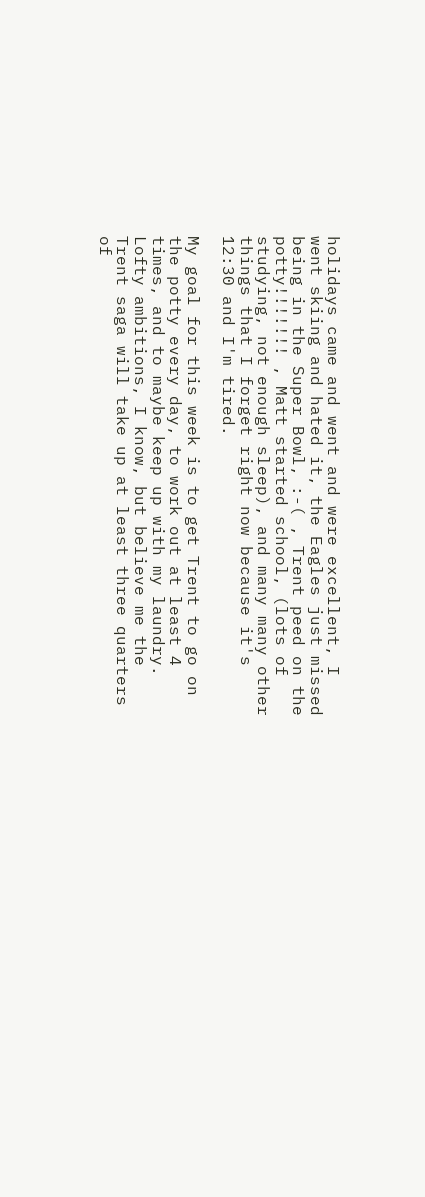holidays came and went and were excellent, I went skiing and hated it, the Eagles just missed being in the Super Bowl, :-( , Trent peed on the potty!!!!!!! , Matt started school, (lots of studying, not enough sleep), and many many other things that I forget right now because it's 12:30 and I'm tired.

My goal for this week is to get Trent to go on the potty every day, to work out at least 4 times, and to maybe keep up with my laundry. Lofty ambitions, I know, but believe me the Trent saga will take up at least three quarters of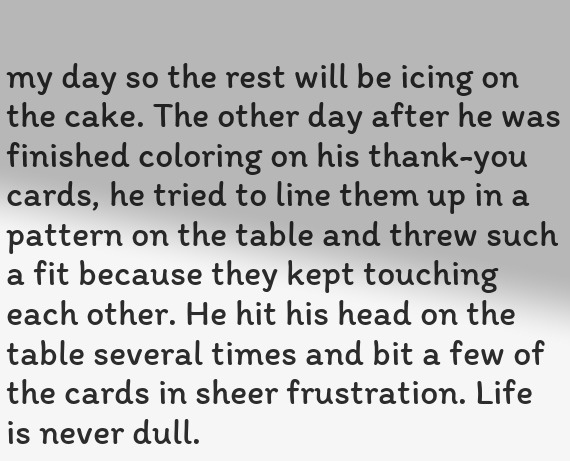my day so the rest will be icing on the cake. The other day after he was finished coloring on his thank-you cards, he tried to line them up in a pattern on the table and threw such a fit because they kept touching each other. He hit his head on the table several times and bit a few of the cards in sheer frustration. Life is never dull.